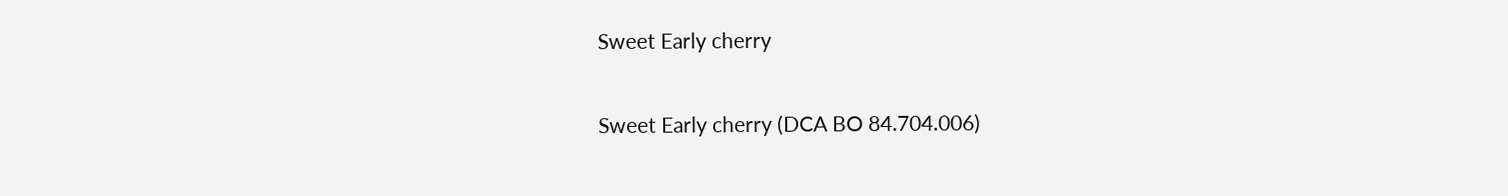Sweet Early cherry

Sweet Early cherry (DCA BO 84.704.006)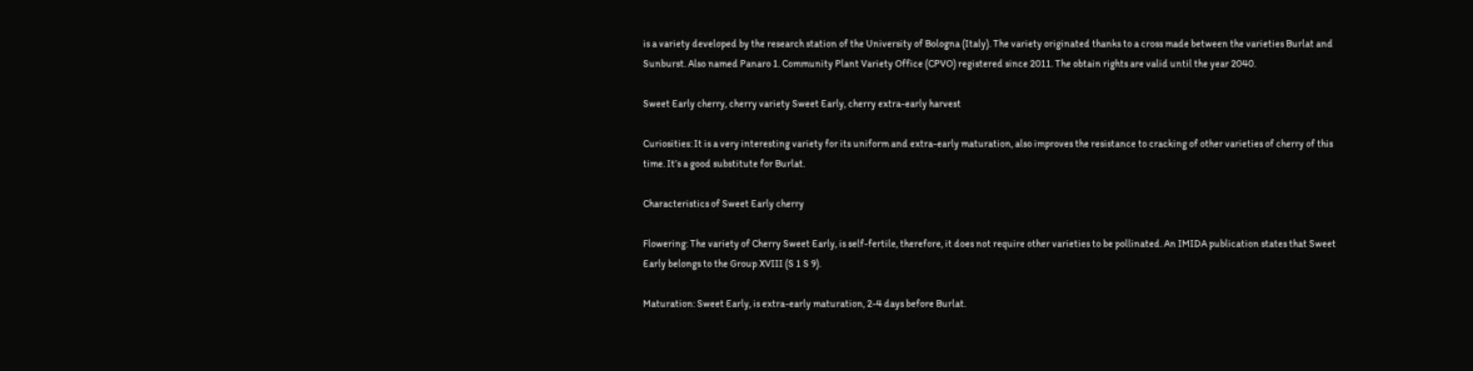is a variety developed by the research station of the University of Bologna (Italy). The variety originated thanks to a cross made between the varieties Burlat and Sunburst. Also named Panaro 1. Community Plant Variety Office (CPVO) registered since 2011. The obtain rights are valid until the year 2040.

Sweet Early cherry, cherry variety Sweet Early, cherry extra-early harvest

Curiosities: It is a very interesting variety for its uniform and extra-early maturation, also improves the resistance to cracking of other varieties of cherry of this time. It’s a good substitute for Burlat.

Characteristics of Sweet Early cherry

Flowering: The variety of Cherry Sweet Early, is self-fertile, therefore, it does not require other varieties to be pollinated. An IMIDA publication states that Sweet Early belongs to the Group XVIII (S 1 S 9).

Maturation: Sweet Early, is extra-early maturation, 2-4 days before Burlat.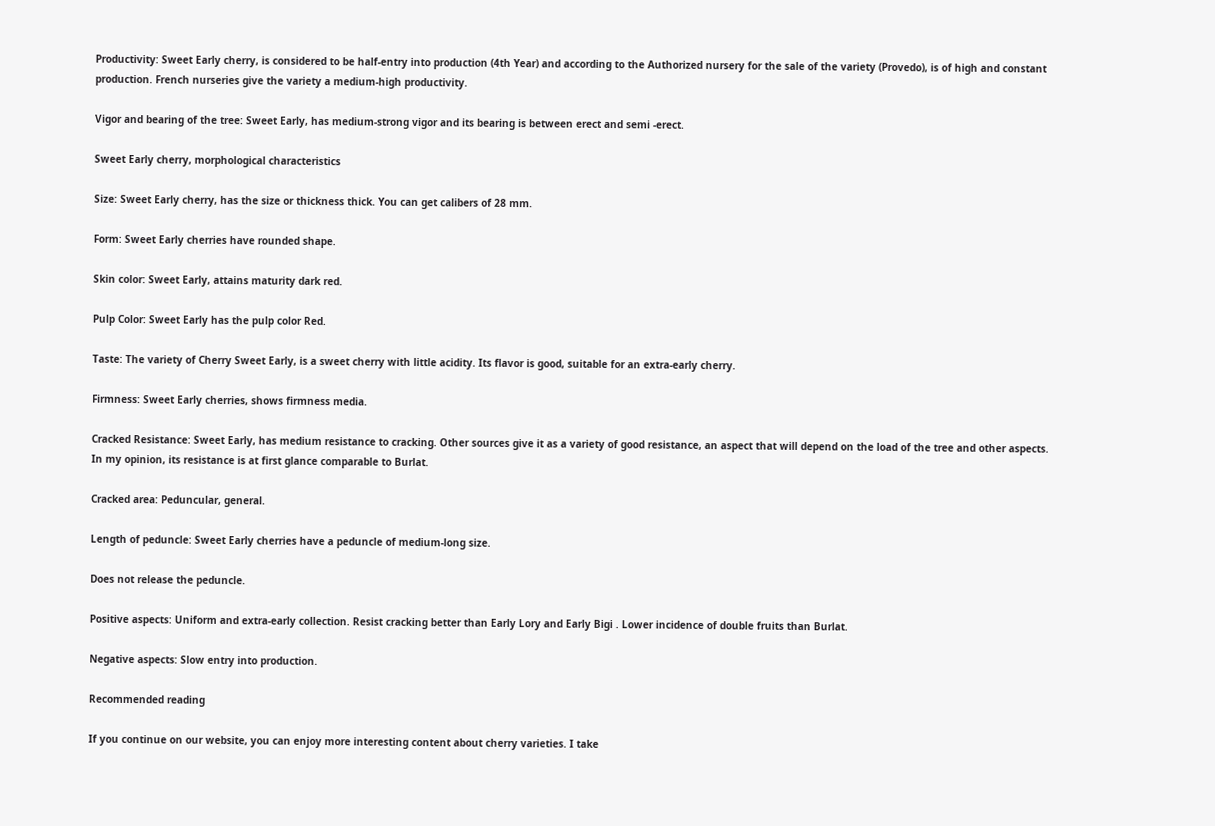Productivity: Sweet Early cherry, is considered to be half-entry into production (4th Year) and according to the Authorized nursery for the sale of the variety (Provedo), is of high and constant production. French nurseries give the variety a medium-high productivity.

Vigor and bearing of the tree: Sweet Early, has medium-strong vigor and its bearing is between erect and semi -erect.

Sweet Early cherry, morphological characteristics

Size: Sweet Early cherry, has the size or thickness thick. You can get calibers of 28 mm.

Form: Sweet Early cherries have rounded shape.

Skin color: Sweet Early, attains maturity dark red.

Pulp Color: Sweet Early has the pulp color Red.

Taste: The variety of Cherry Sweet Early, is a sweet cherry with little acidity. Its flavor is good, suitable for an extra-early cherry.

Firmness: Sweet Early cherries, shows firmness media.

Cracked Resistance: Sweet Early, has medium resistance to cracking. Other sources give it as a variety of good resistance, an aspect that will depend on the load of the tree and other aspects. In my opinion, its resistance is at first glance comparable to Burlat.

Cracked area: Peduncular, general.

Length of peduncle: Sweet Early cherries have a peduncle of medium-long size.

Does not release the peduncle.

Positive aspects: Uniform and extra-early collection. Resist cracking better than Early Lory and Early Bigi . Lower incidence of double fruits than Burlat.

Negative aspects: Slow entry into production.

Recommended reading

If you continue on our website, you can enjoy more interesting content about cherry varieties. I take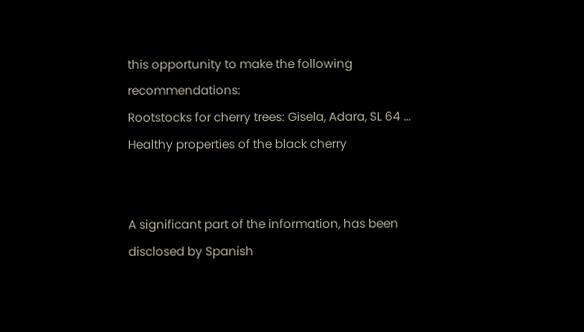this opportunity to make the following recommendations:
Rootstocks for cherry trees: Gisela, Adara, SL 64 …
Healthy properties of the black cherry


A significant part of the information, has been disclosed by Spanish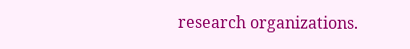research organizations.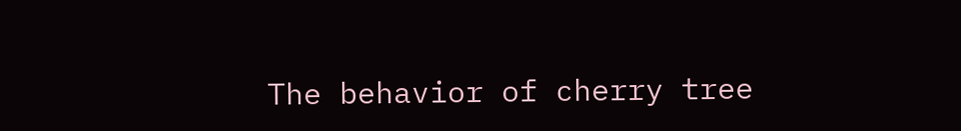The behavior of cherry tree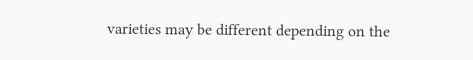varieties may be different depending on the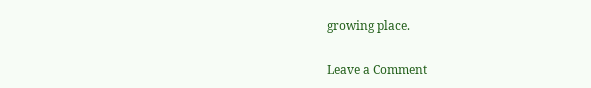growing place.

Leave a Comment